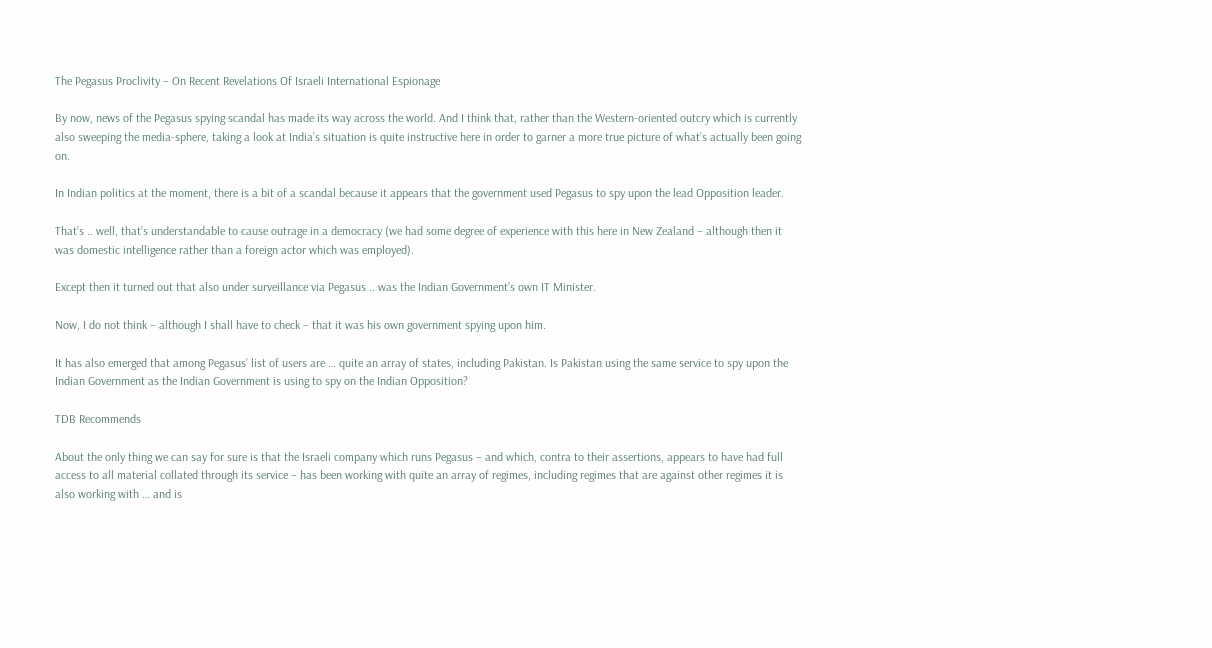The Pegasus Proclivity – On Recent Revelations Of Israeli International Espionage

By now, news of the Pegasus spying scandal has made its way across the world. And I think that, rather than the Western-oriented outcry which is currently also sweeping the media-sphere, taking a look at India’s situation is quite instructive here in order to garner a more true picture of what’s actually been going on.

In Indian politics at the moment, there is a bit of a scandal because it appears that the government used Pegasus to spy upon the lead Opposition leader.

That’s .. well, that’s understandable to cause outrage in a democracy (we had some degree of experience with this here in New Zealand – although then it was domestic intelligence rather than a foreign actor which was employed).

Except then it turned out that also under surveillance via Pegasus .. was the Indian Government’s own IT Minister.

Now, I do not think – although I shall have to check – that it was his own government spying upon him.

It has also emerged that among Pegasus’ list of users are … quite an array of states, including Pakistan. Is Pakistan using the same service to spy upon the Indian Government as the Indian Government is using to spy on the Indian Opposition?

TDB Recommends

About the only thing we can say for sure is that the Israeli company which runs Pegasus – and which, contra to their assertions, appears to have had full access to all material collated through its service – has been working with quite an array of regimes, including regimes that are against other regimes it is also working with … and is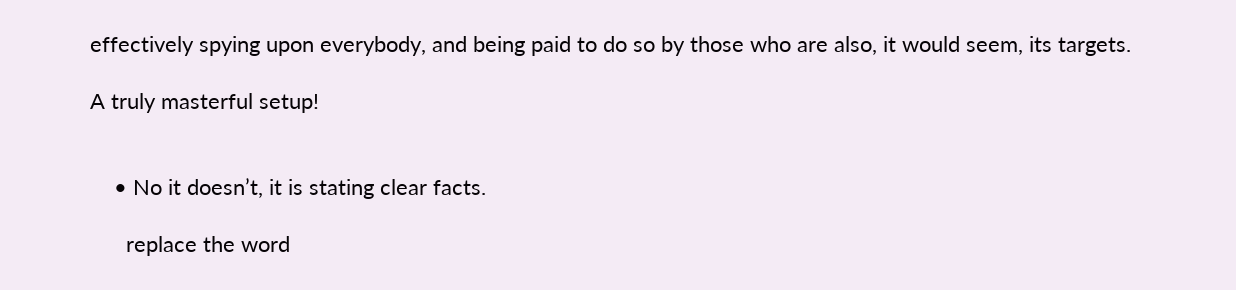effectively spying upon everybody, and being paid to do so by those who are also, it would seem, its targets.

A truly masterful setup!


    • No it doesn’t, it is stating clear facts.

      replace the word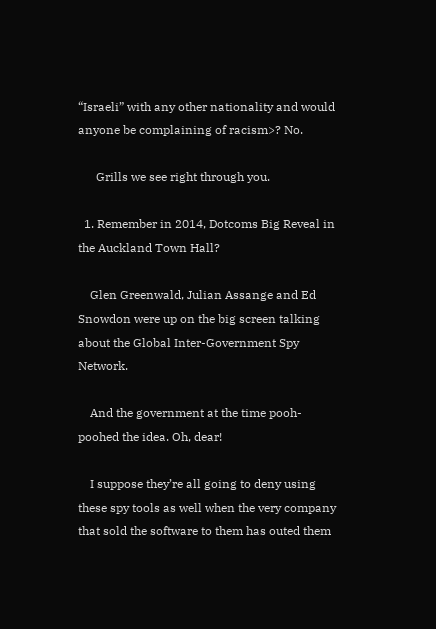“Israeli” with any other nationality and would anyone be complaining of racism>? No.

      Grills we see right through you.

  1. Remember in 2014, Dotcoms Big Reveal in the Auckland Town Hall?

    Glen Greenwald, Julian Assange and Ed Snowdon were up on the big screen talking about the Global Inter-Government Spy Network.

    And the government at the time pooh-poohed the idea. Oh, dear!

    I suppose they’re all going to deny using these spy tools as well when the very company that sold the software to them has outed them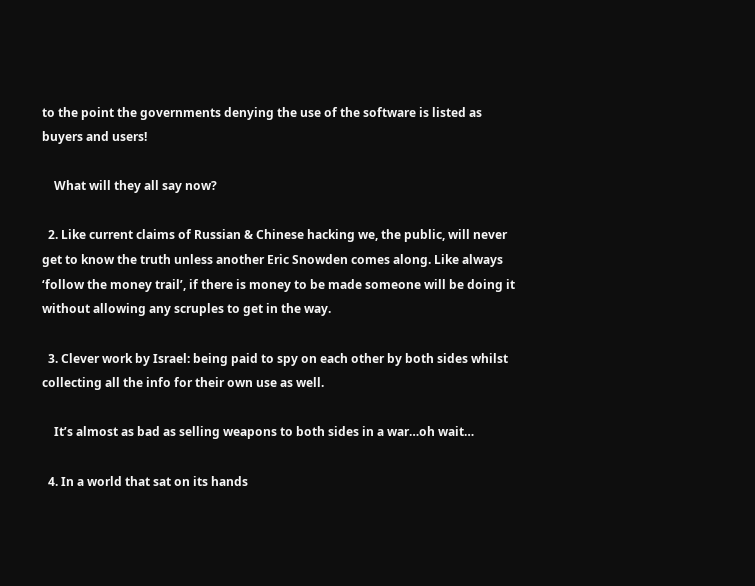to the point the governments denying the use of the software is listed as buyers and users!

    What will they all say now?

  2. Like current claims of Russian & Chinese hacking we, the public, will never get to know the truth unless another Eric Snowden comes along. Like always ‘follow the money trail’, if there is money to be made someone will be doing it without allowing any scruples to get in the way.

  3. Clever work by Israel: being paid to spy on each other by both sides whilst collecting all the info for their own use as well.

    It’s almost as bad as selling weapons to both sides in a war…oh wait…

  4. In a world that sat on its hands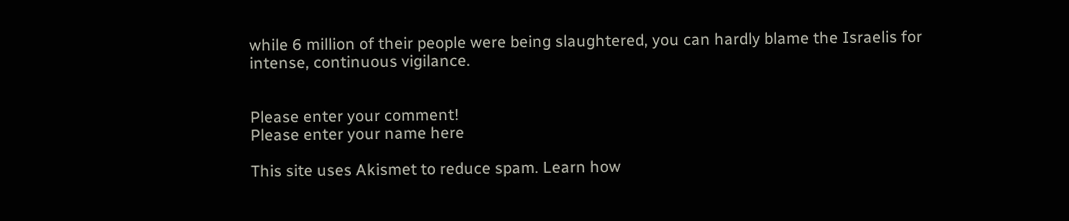while 6 million of their people were being slaughtered, you can hardly blame the Israelis for intense, continuous vigilance.


Please enter your comment!
Please enter your name here

This site uses Akismet to reduce spam. Learn how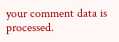your comment data is processed.